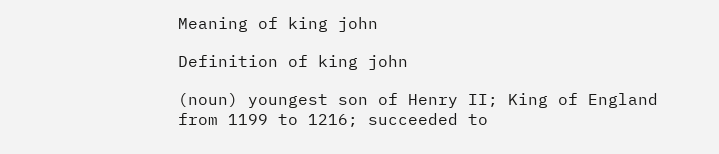Meaning of king john

Definition of king john

(noun) youngest son of Henry II; King of England from 1199 to 1216; succeeded to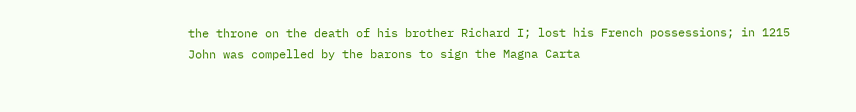the throne on the death of his brother Richard I; lost his French possessions; in 1215 John was compelled by the barons to sign the Magna Carta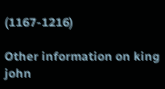(1167-1216)

Other information on king john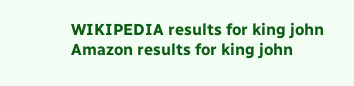WIKIPEDIA results for king john
Amazon results for king john